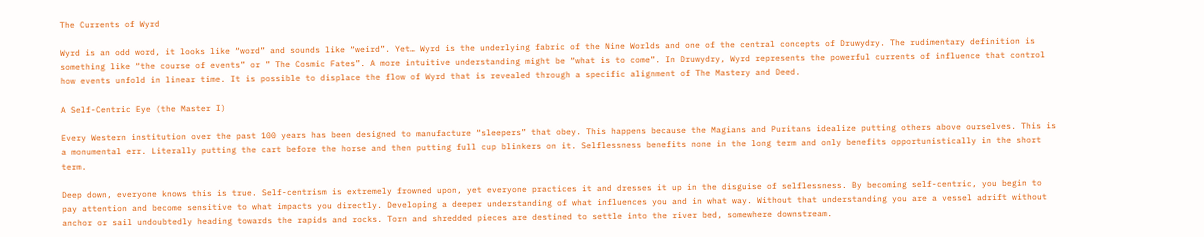The Currents of Wyrd

Wyrd is an odd word, it looks like “word” and sounds like “weird”. Yet… Wyrd is the underlying fabric of the Nine Worlds and one of the central concepts of Druwydry. The rudimentary definition is something like “the course of events” or ” The Cosmic Fates”. A more intuitive understanding might be “what is to come”. In Druwydry, Wyrd represents the powerful currents of influence that control how events unfold in linear time. It is possible to displace the flow of Wyrd that is revealed through a specific alignment of The Mastery and Deed.

A Self-Centric Eye (the Master I)

Every Western institution over the past 100 years has been designed to manufacture “sleepers” that obey. This happens because the Magians and Puritans idealize putting others above ourselves. This is a monumental err. Literally putting the cart before the horse and then putting full cup blinkers on it. Selflessness benefits none in the long term and only benefits opportunistically in the short term.

Deep down, everyone knows this is true. Self-centrism is extremely frowned upon, yet everyone practices it and dresses it up in the disguise of selflessness. By becoming self-centric, you begin to pay attention and become sensitive to what impacts you directly. Developing a deeper understanding of what influences you and in what way. Without that understanding you are a vessel adrift without anchor or sail undoubtedly heading towards the rapids and rocks. Torn and shredded pieces are destined to settle into the river bed, somewhere downstream.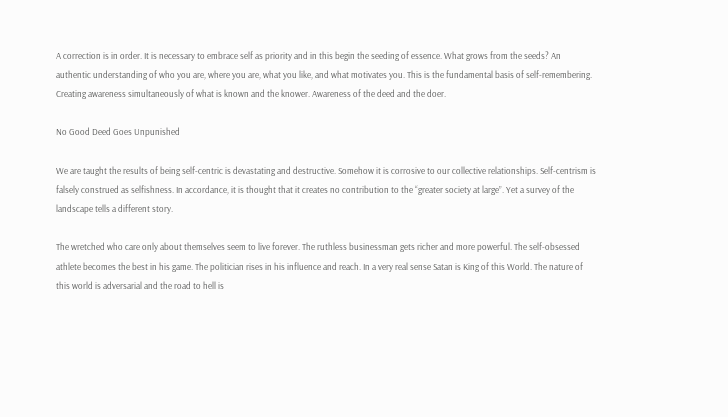A correction is in order. It is necessary to embrace self as priority and in this begin the seeding of essence. What grows from the seeds? An authentic understanding of who you are, where you are, what you like, and what motivates you. This is the fundamental basis of self-remembering. Creating awareness simultaneously of what is known and the knower. Awareness of the deed and the doer.

No Good Deed Goes Unpunished

We are taught the results of being self-centric is devastating and destructive. Somehow it is corrosive to our collective relationships. Self-centrism is falsely construed as selfishness. In accordance, it is thought that it creates no contribution to the “greater society at large”. Yet a survey of the landscape tells a different story.

The wretched who care only about themselves seem to live forever. The ruthless businessman gets richer and more powerful. The self-obsessed athlete becomes the best in his game. The politician rises in his influence and reach. In a very real sense Satan is King of this World. The nature of this world is adversarial and the road to hell is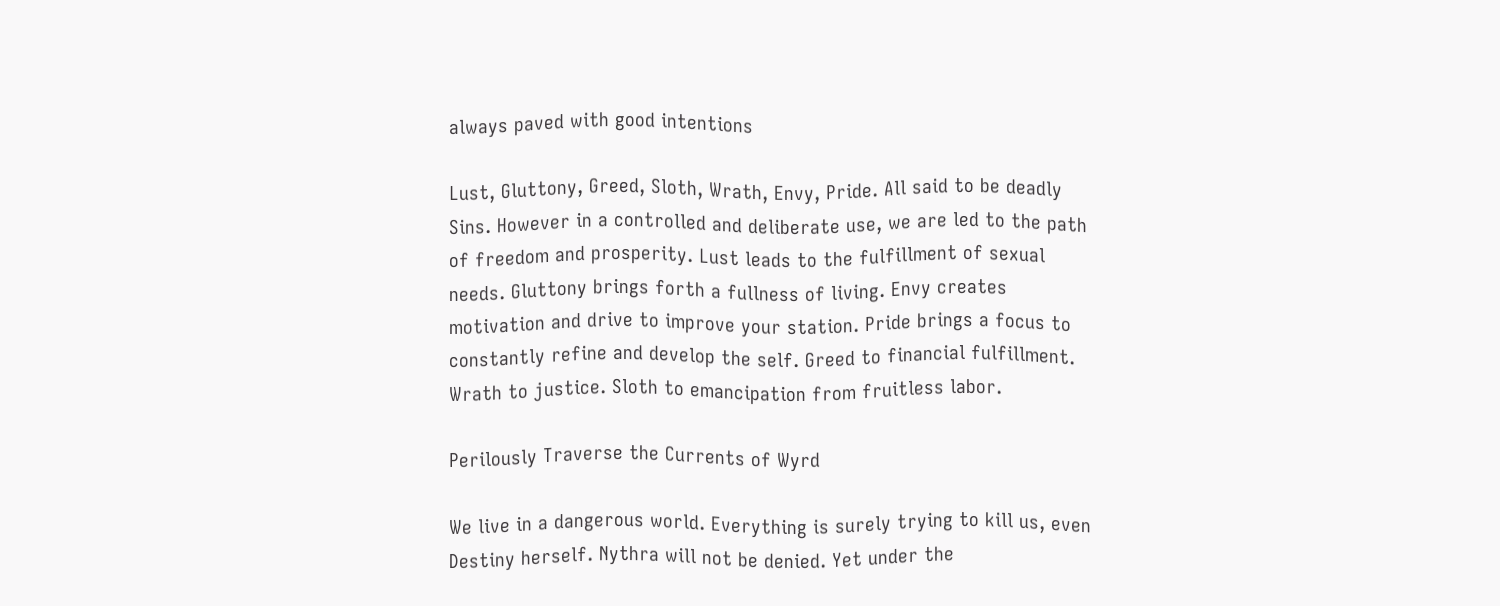always paved with good intentions

Lust, Gluttony, Greed, Sloth, Wrath, Envy, Pride. All said to be deadly Sins. However in a controlled and deliberate use, we are led to the path of freedom and prosperity. Lust leads to the fulfillment of sexual needs. Gluttony brings forth a fullness of living. Envy creates motivation and drive to improve your station. Pride brings a focus to constantly refine and develop the self. Greed to financial fulfillment. Wrath to justice. Sloth to emancipation from fruitless labor.

Perilously Traverse the Currents of Wyrd

We live in a dangerous world. Everything is surely trying to kill us, even Destiny herself. Nythra will not be denied. Yet under the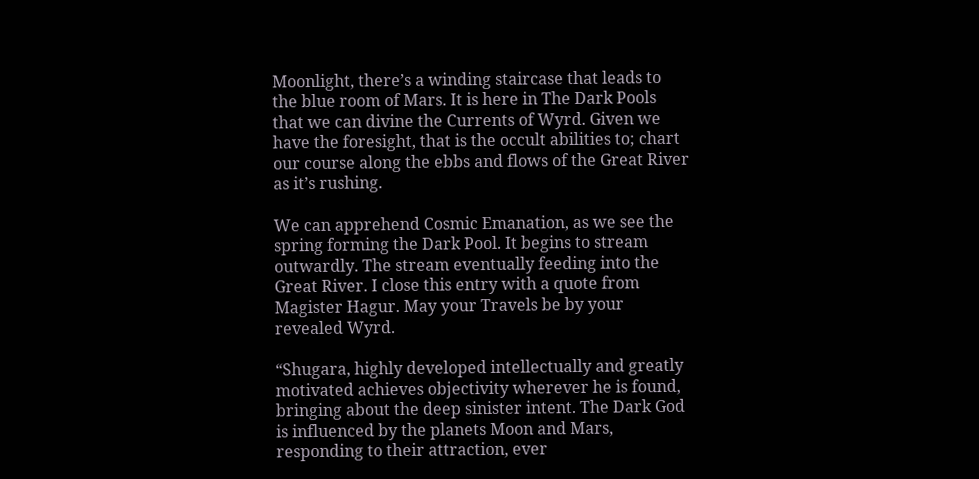Moonlight, there’s a winding staircase that leads to the blue room of Mars. It is here in The Dark Pools that we can divine the Currents of Wyrd. Given we have the foresight, that is the occult abilities to; chart our course along the ebbs and flows of the Great River as it’s rushing.

We can apprehend Cosmic Emanation, as we see the spring forming the Dark Pool. It begins to stream outwardly. The stream eventually feeding into the Great River. I close this entry with a quote from Magister Hagur. May your Travels be by your revealed Wyrd.

“Shugara, highly developed intellectually and greatly motivated achieves objectivity wherever he is found, bringing about the deep sinister intent. The Dark God is influenced by the planets Moon and Mars, responding to their attraction, ever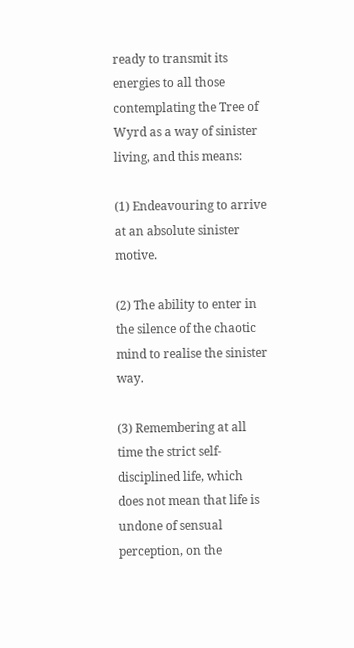ready to transmit its energies to all those contemplating the Tree of Wyrd as a way of sinister living, and this means:

(1) Endeavouring to arrive at an absolute sinister motive.

(2) The ability to enter in the silence of the chaotic mind to realise the sinister way.

(3) Remembering at all time the strict self-disciplined life, which
does not mean that life is undone of sensual perception, on the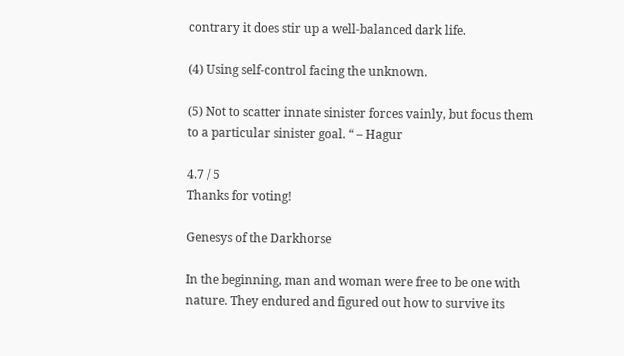contrary it does stir up a well-balanced dark life.

(4) Using self-control facing the unknown.

(5) Not to scatter innate sinister forces vainly, but focus them to a particular sinister goal. “ – Hagur

4.7 / 5
Thanks for voting!

Genesys of the Darkhorse

In the beginning, man and woman were free to be one with nature. They endured and figured out how to survive its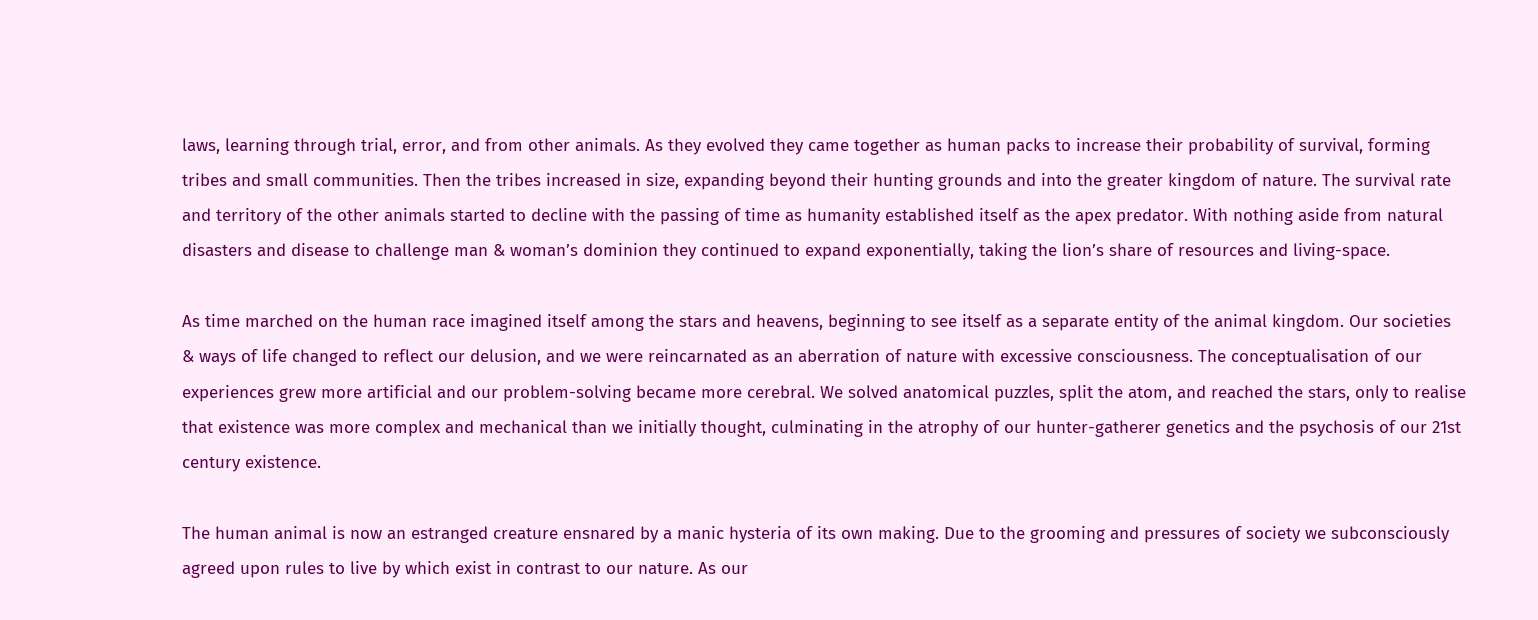laws, learning through trial, error, and from other animals. As they evolved they came together as human packs to increase their probability of survival, forming tribes and small communities. Then the tribes increased in size, expanding beyond their hunting grounds and into the greater kingdom of nature. The survival rate and territory of the other animals started to decline with the passing of time as humanity established itself as the apex predator. With nothing aside from natural disasters and disease to challenge man & woman’s dominion they continued to expand exponentially, taking the lion’s share of resources and living-space.

As time marched on the human race imagined itself among the stars and heavens, beginning to see itself as a separate entity of the animal kingdom. Our societies & ways of life changed to reflect our delusion, and we were reincarnated as an aberration of nature with excessive consciousness. The conceptualisation of our experiences grew more artificial and our problem-solving became more cerebral. We solved anatomical puzzles, split the atom, and reached the stars, only to realise that existence was more complex and mechanical than we initially thought, culminating in the atrophy of our hunter-gatherer genetics and the psychosis of our 21st century existence.

The human animal is now an estranged creature ensnared by a manic hysteria of its own making. Due to the grooming and pressures of society we subconsciously agreed upon rules to live by which exist in contrast to our nature. As our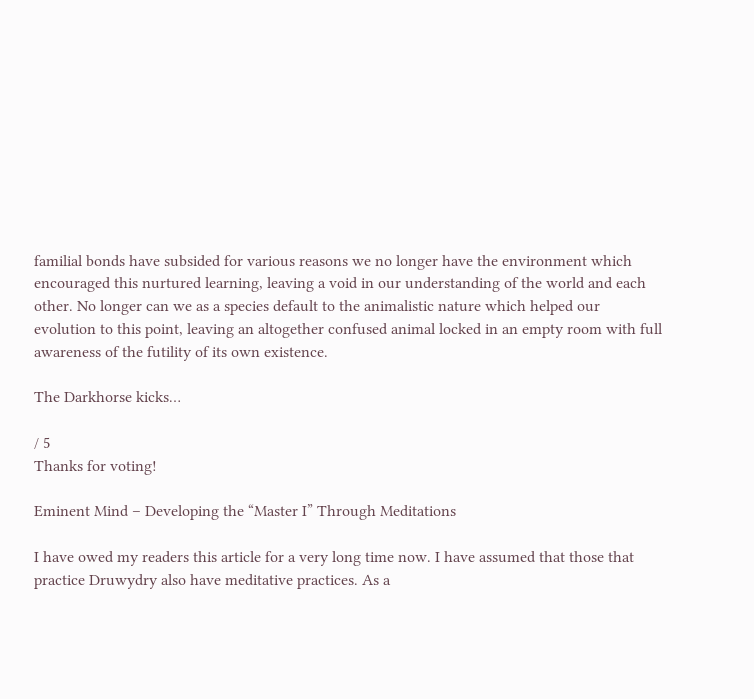familial bonds have subsided for various reasons we no longer have the environment which encouraged this nurtured learning, leaving a void in our understanding of the world and each other. No longer can we as a species default to the animalistic nature which helped our evolution to this point, leaving an altogether confused animal locked in an empty room with full awareness of the futility of its own existence.

The Darkhorse kicks…

/ 5
Thanks for voting!

Eminent Mind – Developing the “Master I” Through Meditations

I have owed my readers this article for a very long time now. I have assumed that those that practice Druwydry also have meditative practices. As a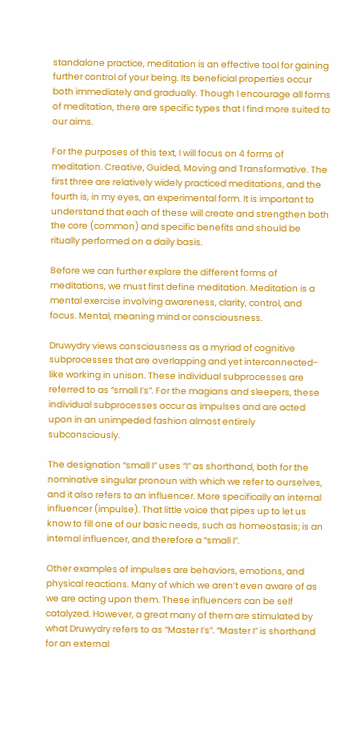standalone practice, meditation is an effective tool for gaining further control of your being. Its beneficial properties occur both immediately and gradually. Though I encourage all forms of meditation, there are specific types that I find more suited to our aims.

For the purposes of this text, I will focus on 4 forms of meditation. Creative, Guided, Moving and Transformative. The first three are relatively widely practiced meditations, and the fourth is, in my eyes, an experimental form. It is important to understand that each of these will create and strengthen both the core (common) and specific benefits and should be ritually performed on a daily basis.

Before we can further explore the different forms of meditations, we must first define meditation. Meditation is a mental exercise involving awareness, clarity, control, and focus. Mental, meaning mind or consciousness.

Druwydry views consciousness as a myriad of cognitive subprocesses that are overlapping and yet interconnected-like working in unison. These individual subprocesses are referred to as “small I’s”. For the magians and sleepers, these individual subprocesses occur as impulses and are acted upon in an unimpeded fashion almost entirely subconsciously.

The designation “small I” uses “I” as shorthand, both for the nominative singular pronoun with which we refer to ourselves, and it also refers to an influencer. More specifically an internal influencer (impulse). That little voice that pipes up to let us know to fill one of our basic needs, such as homeostasis; is an internal influencer, and therefore a “small I”.

Other examples of impulses are behaviors, emotions, and physical reactions. Many of which we aren’t even aware of as we are acting upon them. These influencers can be self catalyzed. However, a great many of them are stimulated by what Druwydry refers to as “Master I’s”. “Master I” is shorthand for an external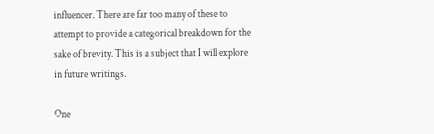influencer. There are far too many of these to attempt to provide a categorical breakdown for the sake of brevity. This is a subject that I will explore in future writings.

One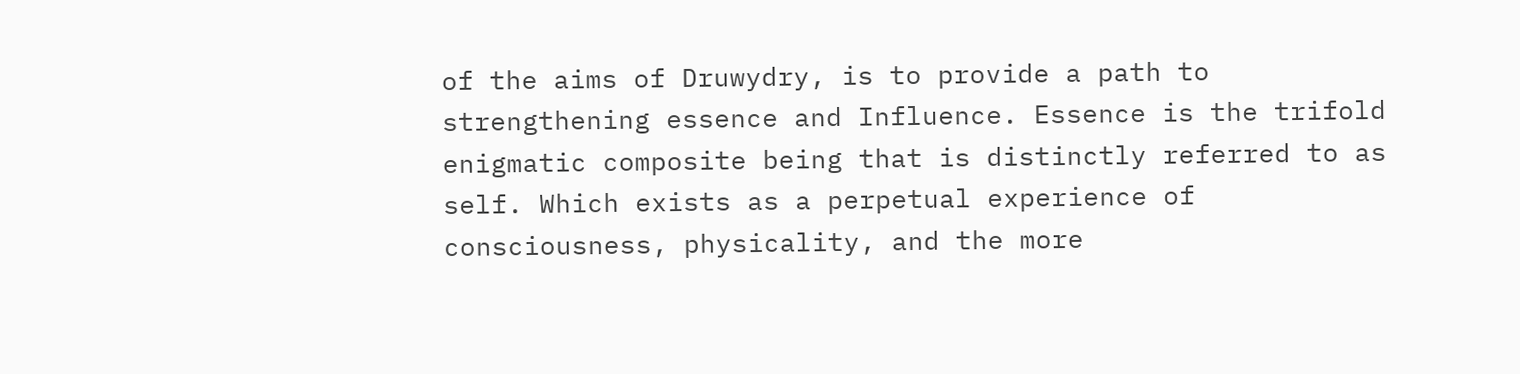of the aims of Druwydry, is to provide a path to strengthening essence and Influence. Essence is the trifold enigmatic composite being that is distinctly referred to as self. Which exists as a perpetual experience of consciousness, physicality, and the more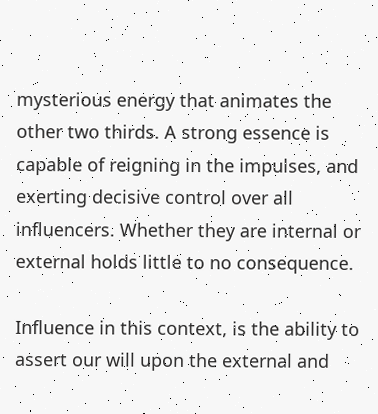mysterious energy that animates the other two thirds. A strong essence is capable of reigning in the impulses, and exerting decisive control over all influencers. Whether they are internal or external holds little to no consequence.

Influence in this context, is the ability to assert our will upon the external and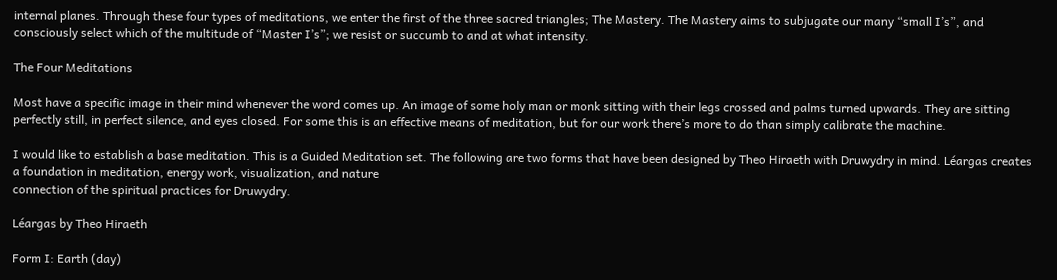internal planes. Through these four types of meditations, we enter the first of the three sacred triangles; The Mastery. The Mastery aims to subjugate our many “small I’s”, and consciously select which of the multitude of “Master I’s”; we resist or succumb to and at what intensity.

The Four Meditations

Most have a specific image in their mind whenever the word comes up. An image of some holy man or monk sitting with their legs crossed and palms turned upwards. They are sitting perfectly still, in perfect silence, and eyes closed. For some this is an effective means of meditation, but for our work there’s more to do than simply calibrate the machine.

I would like to establish a base meditation. This is a Guided Meditation set. The following are two forms that have been designed by Theo Hiraeth with Druwydry in mind. Léargas creates a foundation in meditation, energy work, visualization, and nature
connection of the spiritual practices for Druwydry.

Léargas by Theo Hiraeth

Form I: Earth (day)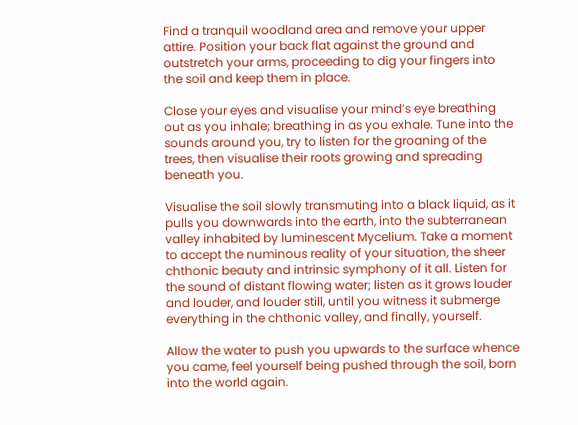Find a tranquil woodland area and remove your upper attire. Position your back flat against the ground and outstretch your arms, proceeding to dig your fingers into the soil and keep them in place.

Close your eyes and visualise your mind’s eye breathing out as you inhale; breathing in as you exhale. Tune into the sounds around you, try to listen for the groaning of the trees, then visualise their roots growing and spreading beneath you.

Visualise the soil slowly transmuting into a black liquid, as it pulls you downwards into the earth, into the subterranean valley inhabited by luminescent Mycelium. Take a moment to accept the numinous reality of your situation, the sheer chthonic beauty and intrinsic symphony of it all. Listen for the sound of distant flowing water; listen as it grows louder and louder, and louder still, until you witness it submerge everything in the chthonic valley, and finally, yourself.

Allow the water to push you upwards to the surface whence you came, feel yourself being pushed through the soil, born into the world again.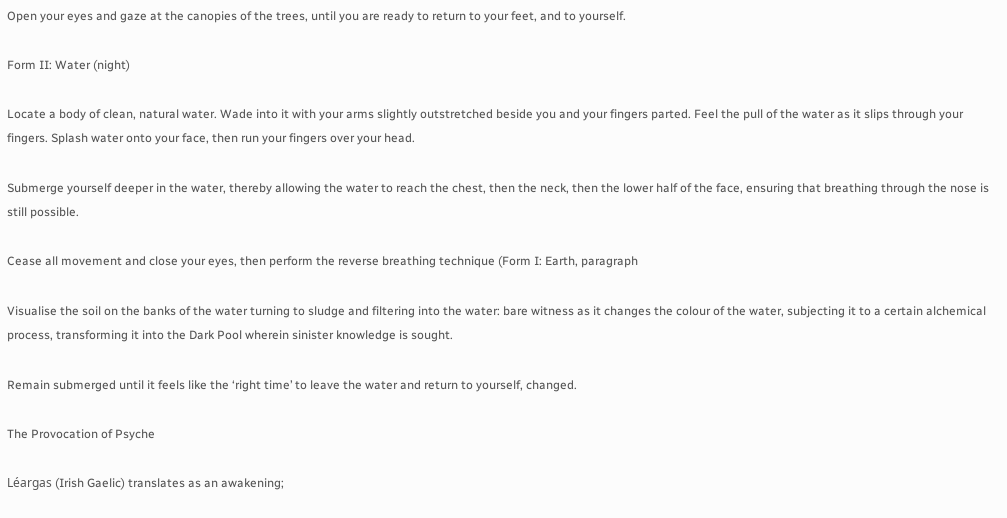Open your eyes and gaze at the canopies of the trees, until you are ready to return to your feet, and to yourself.

Form II: Water (night)

Locate a body of clean, natural water. Wade into it with your arms slightly outstretched beside you and your fingers parted. Feel the pull of the water as it slips through your fingers. Splash water onto your face, then run your fingers over your head.

Submerge yourself deeper in the water, thereby allowing the water to reach the chest, then the neck, then the lower half of the face, ensuring that breathing through the nose is still possible.

Cease all movement and close your eyes, then perform the reverse breathing technique (Form I: Earth, paragraph

Visualise the soil on the banks of the water turning to sludge and filtering into the water: bare witness as it changes the colour of the water, subjecting it to a certain alchemical process, transforming it into the Dark Pool wherein sinister knowledge is sought.

Remain submerged until it feels like the ‘right time’ to leave the water and return to yourself, changed.

The Provocation of Psyche

Léargas (Irish Gaelic) translates as an awakening;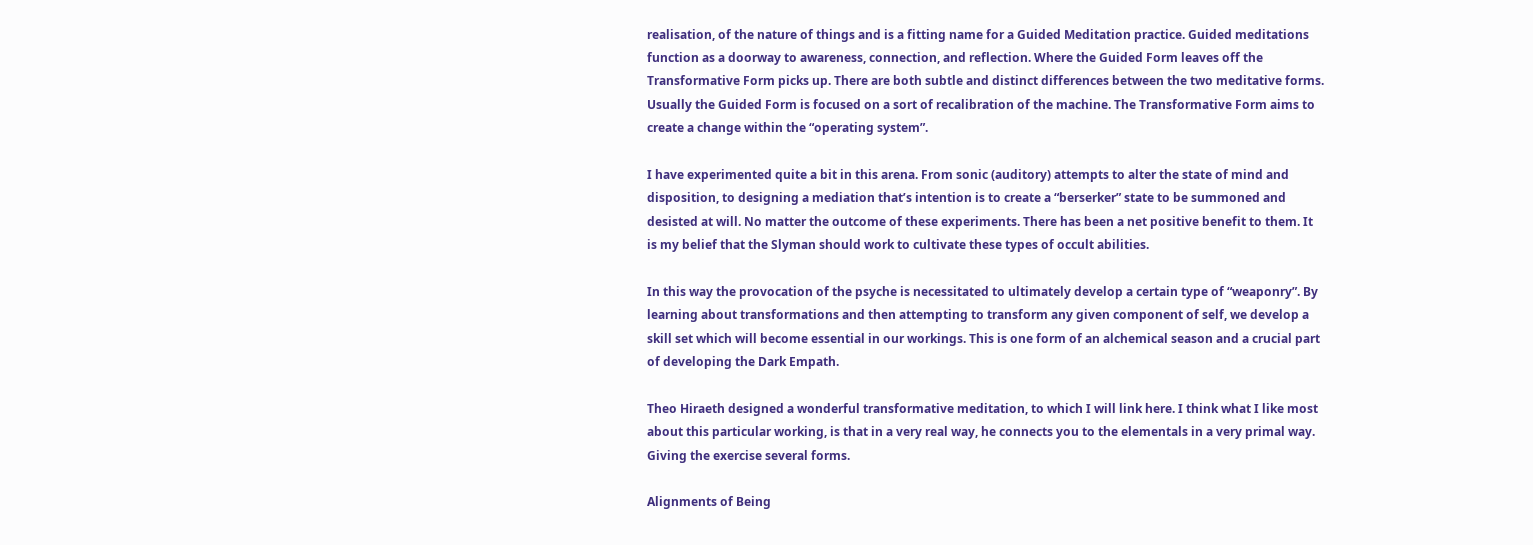realisation, of the nature of things and is a fitting name for a Guided Meditation practice. Guided meditations function as a doorway to awareness, connection, and reflection. Where the Guided Form leaves off the Transformative Form picks up. There are both subtle and distinct differences between the two meditative forms. Usually the Guided Form is focused on a sort of recalibration of the machine. The Transformative Form aims to create a change within the “operating system”.

I have experimented quite a bit in this arena. From sonic (auditory) attempts to alter the state of mind and disposition, to designing a mediation that’s intention is to create a “berserker” state to be summoned and desisted at will. No matter the outcome of these experiments. There has been a net positive benefit to them. It is my belief that the Slyman should work to cultivate these types of occult abilities.

In this way the provocation of the psyche is necessitated to ultimately develop a certain type of “weaponry”. By learning about transformations and then attempting to transform any given component of self, we develop a skill set which will become essential in our workings. This is one form of an alchemical season and a crucial part of developing the Dark Empath.

Theo Hiraeth designed a wonderful transformative meditation, to which I will link here. I think what I like most about this particular working, is that in a very real way, he connects you to the elementals in a very primal way. Giving the exercise several forms.

Alignments of Being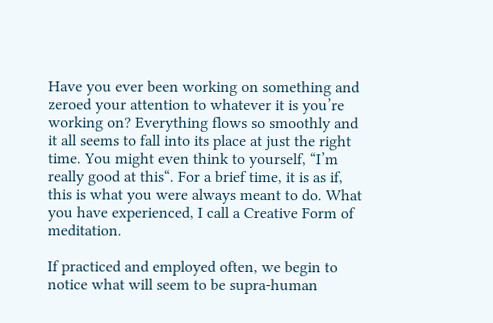Have you ever been working on something and zeroed your attention to whatever it is you’re working on? Everything flows so smoothly and it all seems to fall into its place at just the right time. You might even think to yourself, “I’m really good at this“. For a brief time, it is as if, this is what you were always meant to do. What you have experienced, I call a Creative Form of meditation.

If practiced and employed often, we begin to notice what will seem to be supra-human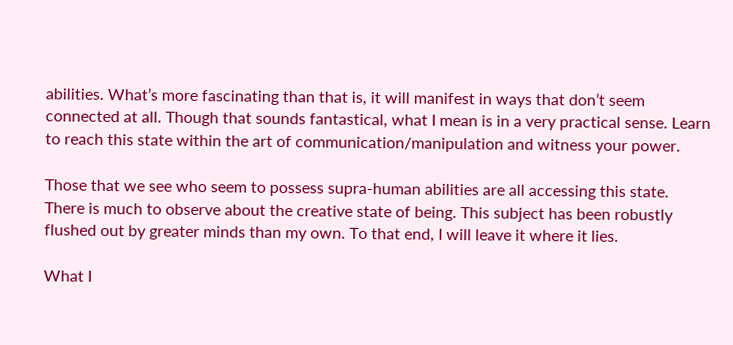abilities. What’s more fascinating than that is, it will manifest in ways that don’t seem connected at all. Though that sounds fantastical, what I mean is in a very practical sense. Learn to reach this state within the art of communication/manipulation and witness your power.

Those that we see who seem to possess supra-human abilities are all accessing this state. There is much to observe about the creative state of being. This subject has been robustly flushed out by greater minds than my own. To that end, I will leave it where it lies.

What I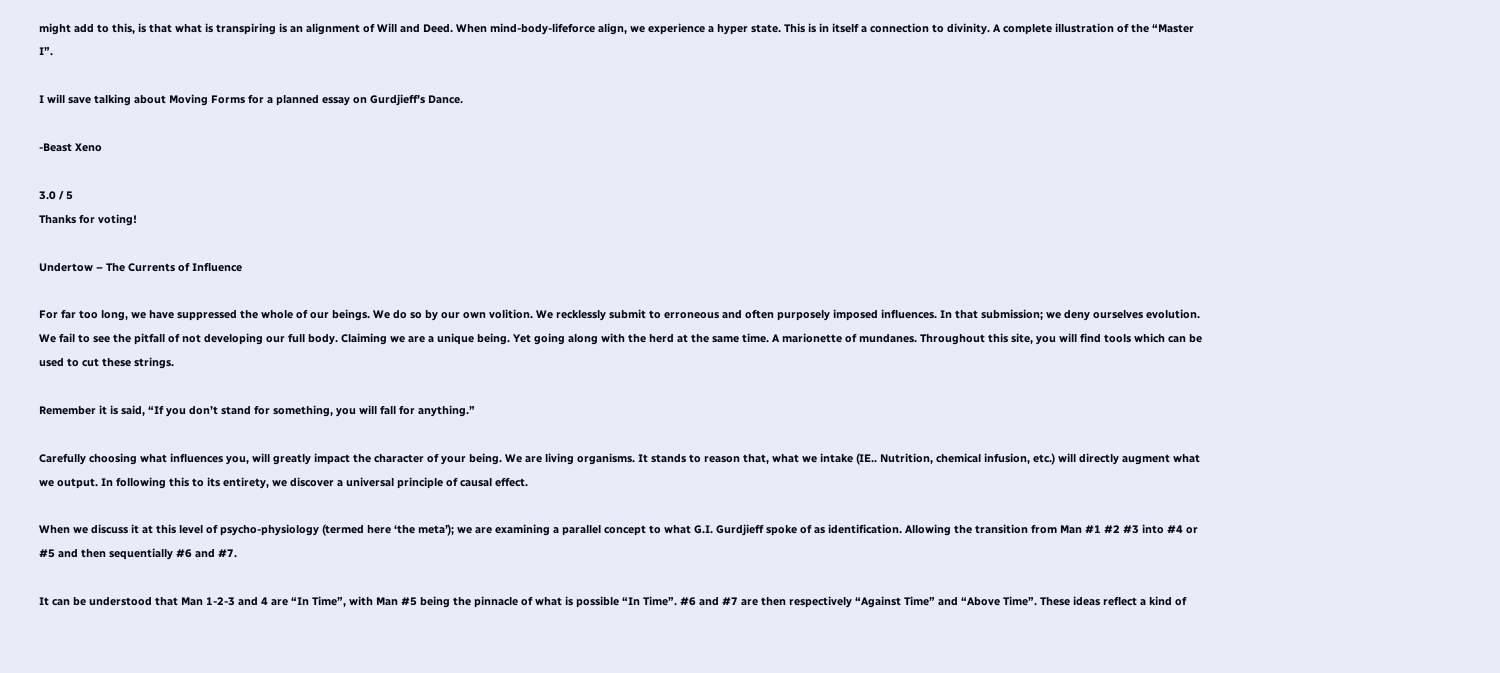might add to this, is that what is transpiring is an alignment of Will and Deed. When mind-body-lifeforce align, we experience a hyper state. This is in itself a connection to divinity. A complete illustration of the “Master I”.

I will save talking about Moving Forms for a planned essay on Gurdjieff’s Dance.

-Beast Xeno

3.0 / 5
Thanks for voting!

Undertow – The Currents of Influence

For far too long, we have suppressed the whole of our beings. We do so by our own volition. We recklessly submit to erroneous and often purposely imposed influences. In that submission; we deny ourselves evolution. We fail to see the pitfall of not developing our full body. Claiming we are a unique being. Yet going along with the herd at the same time. A marionette of mundanes. Throughout this site, you will find tools which can be used to cut these strings.

Remember it is said, “If you don’t stand for something, you will fall for anything.”

Carefully choosing what influences you, will greatly impact the character of your being. We are living organisms. It stands to reason that, what we intake (IE.. Nutrition, chemical infusion, etc.) will directly augment what we output. In following this to its entirety, we discover a universal principle of causal effect.

When we discuss it at this level of psycho-physiology (termed here ‘the meta’); we are examining a parallel concept to what G.I. Gurdjieff spoke of as identification. Allowing the transition from Man #1 #2 #3 into #4 or #5 and then sequentially #6 and #7.

It can be understood that Man 1-2-3 and 4 are “In Time”, with Man #5 being the pinnacle of what is possible “In Time”. #6 and #7 are then respectively “Against Time” and “Above Time”. These ideas reflect a kind of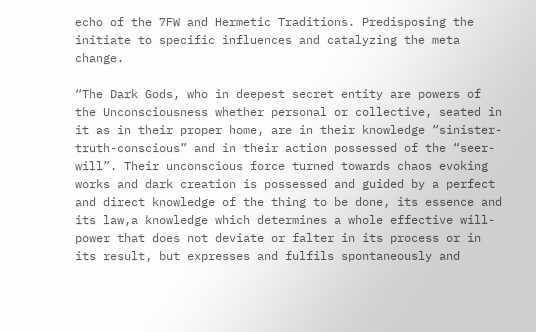echo of the 7FW and Hermetic Traditions. Predisposing the initiate to specific influences and catalyzing the meta change.

“The Dark Gods, who in deepest secret entity are powers of the Unconsciousness whether personal or collective, seated in it as in their proper home, are in their knowledge “sinister-truth-conscious” and in their action possessed of the “seer-will”. Their unconscious force turned towards chaos evoking works and dark creation is possessed and guided by a perfect and direct knowledge of the thing to be done, its essence and its law,a knowledge which determines a whole effective will-power that does not deviate or falter in its process or in its result, but expresses and fulfils spontaneously and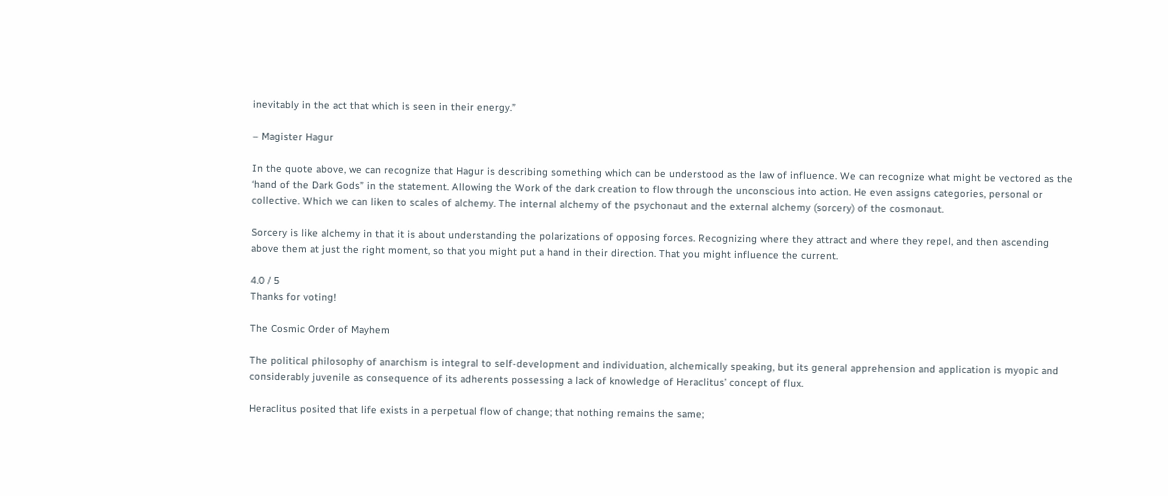inevitably in the act that which is seen in their energy.”

– Magister Hagur

In the quote above, we can recognize that Hagur is describing something which can be understood as the law of influence. We can recognize what might be vectored as the ‘hand of the Dark Gods” in the statement. Allowing the Work of the dark creation to flow through the unconscious into action. He even assigns categories, personal or collective. Which we can liken to scales of alchemy. The internal alchemy of the psychonaut and the external alchemy (sorcery) of the cosmonaut.

Sorcery is like alchemy in that it is about understanding the polarizations of opposing forces. Recognizing where they attract and where they repel, and then ascending above them at just the right moment, so that you might put a hand in their direction. That you might influence the current.

4.0 / 5
Thanks for voting!

The Cosmic Order of Mayhem

The political philosophy of anarchism is integral to self-development and individuation, alchemically speaking, but its general apprehension and application is myopic and considerably juvenile as consequence of its adherents possessing a lack of knowledge of Heraclitus’ concept of flux.

Heraclitus posited that life exists in a perpetual flow of change; that nothing remains the same;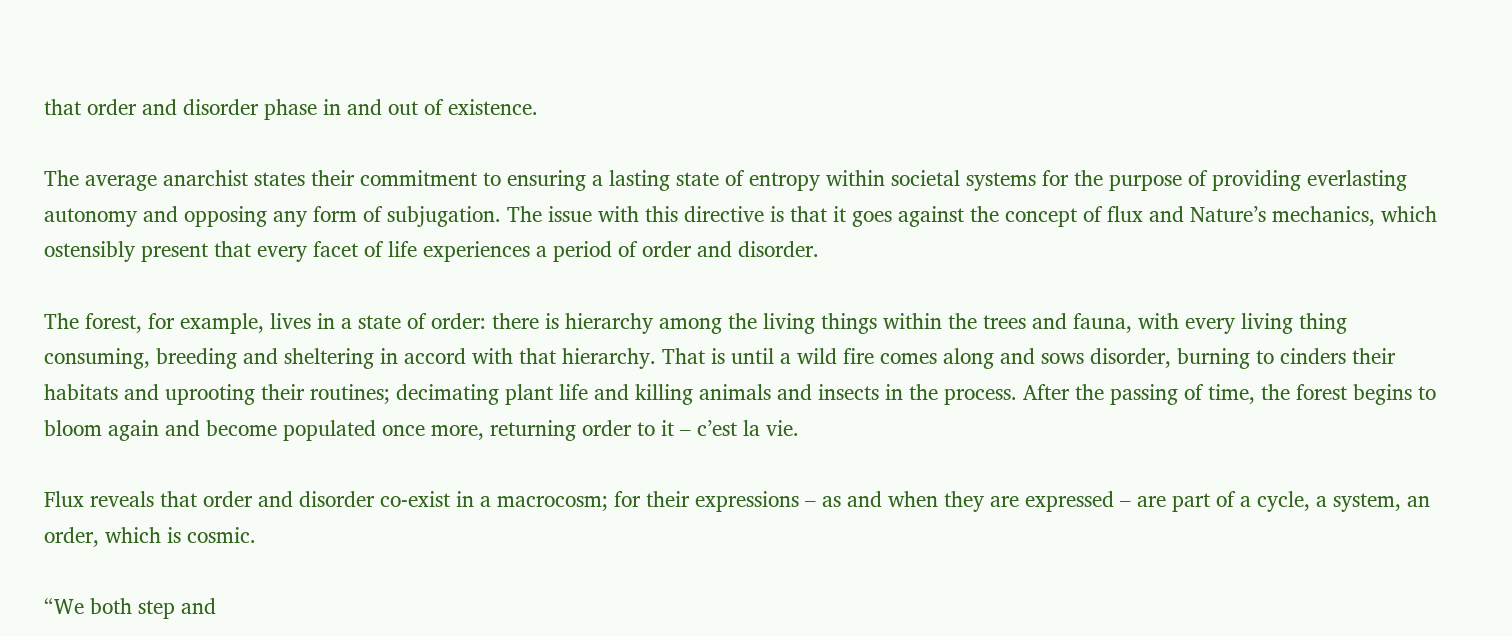that order and disorder phase in and out of existence.

The average anarchist states their commitment to ensuring a lasting state of entropy within societal systems for the purpose of providing everlasting autonomy and opposing any form of subjugation. The issue with this directive is that it goes against the concept of flux and Nature’s mechanics, which ostensibly present that every facet of life experiences a period of order and disorder.

The forest, for example, lives in a state of order: there is hierarchy among the living things within the trees and fauna, with every living thing consuming, breeding and sheltering in accord with that hierarchy. That is until a wild fire comes along and sows disorder, burning to cinders their habitats and uprooting their routines; decimating plant life and killing animals and insects in the process. After the passing of time, the forest begins to bloom again and become populated once more, returning order to it – c’est la vie.

Flux reveals that order and disorder co-exist in a macrocosm; for their expressions – as and when they are expressed – are part of a cycle, a system, an order, which is cosmic.

“We both step and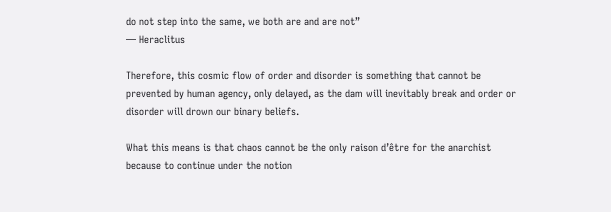do not step into the same, we both are and are not”
— Heraclitus

Therefore, this cosmic flow of order and disorder is something that cannot be prevented by human agency, only delayed, as the dam will inevitably break and order or disorder will drown our binary beliefs.

What this means is that chaos cannot be the only raison d’être for the anarchist because to continue under the notion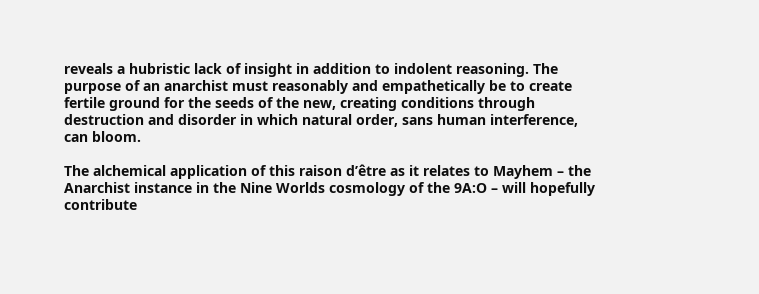reveals a hubristic lack of insight in addition to indolent reasoning. The purpose of an anarchist must reasonably and empathetically be to create fertile ground for the seeds of the new, creating conditions through destruction and disorder in which natural order, sans human interference, can bloom.

The alchemical application of this raison d’être as it relates to Mayhem – the Anarchist instance in the Nine Worlds cosmology of the 9A:O – will hopefully contribute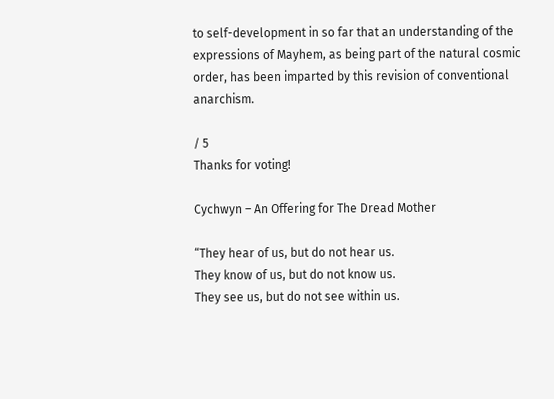to self-development in so far that an understanding of the expressions of Mayhem, as being part of the natural cosmic order, has been imparted by this revision of conventional anarchism.

/ 5
Thanks for voting!

Cychwyn – An Offering for The Dread Mother

“They hear of us, but do not hear us.
They know of us, but do not know us.
They see us, but do not see within us.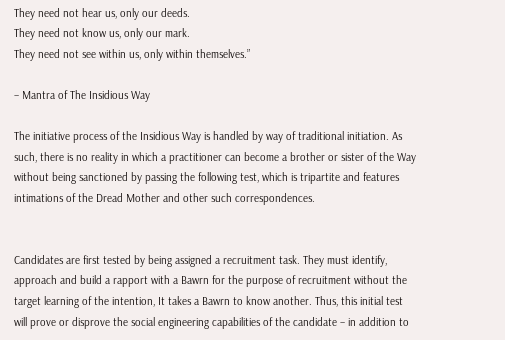They need not hear us, only our deeds.
They need not know us, only our mark.
They need not see within us, only within themselves.”

– Mantra of The Insidious Way

The initiative process of the Insidious Way is handled by way of traditional initiation. As such, there is no reality in which a practitioner can become a brother or sister of the Way without being sanctioned by passing the following test, which is tripartite and features intimations of the Dread Mother and other such correspondences.


Candidates are first tested by being assigned a recruitment task. They must identify, approach and build a rapport with a Bawrn for the purpose of recruitment without the target learning of the intention, It takes a Bawrn to know another. Thus, this initial test will prove or disprove the social engineering capabilities of the candidate – in addition to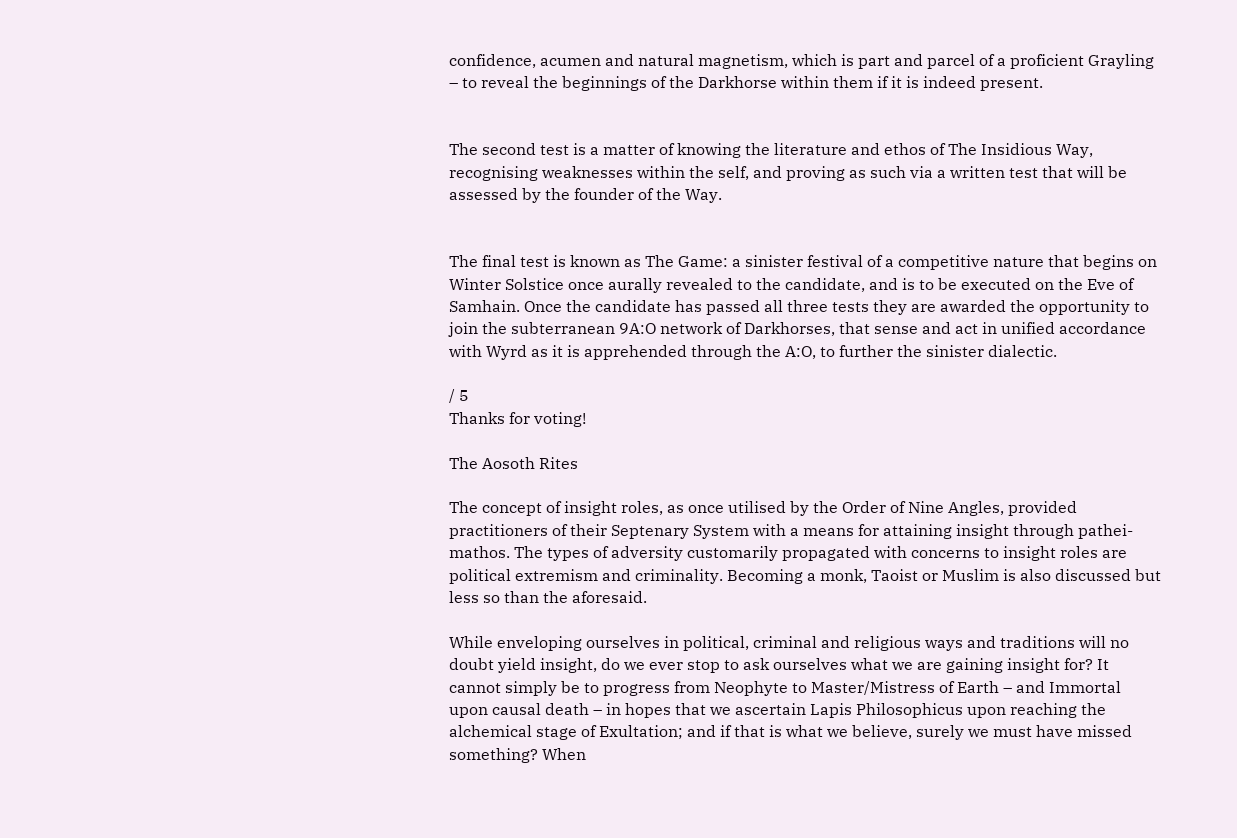confidence, acumen and natural magnetism, which is part and parcel of a proficient Grayling – to reveal the beginnings of the Darkhorse within them if it is indeed present.


The second test is a matter of knowing the literature and ethos of The Insidious Way, recognising weaknesses within the self, and proving as such via a written test that will be assessed by the founder of the Way.


The final test is known as The Game: a sinister festival of a competitive nature that begins on Winter Solstice once aurally revealed to the candidate, and is to be executed on the Eve of Samhain. Once the candidate has passed all three tests they are awarded the opportunity to join the subterranean 9A:O network of Darkhorses, that sense and act in unified accordance with Wyrd as it is apprehended through the A:O, to further the sinister dialectic.

/ 5
Thanks for voting!

The Aosoth Rites

The concept of insight roles, as once utilised by the Order of Nine Angles, provided practitioners of their Septenary System with a means for attaining insight through pathei-mathos. The types of adversity customarily propagated with concerns to insight roles are political extremism and criminality. Becoming a monk, Taoist or Muslim is also discussed but less so than the aforesaid.

While enveloping ourselves in political, criminal and religious ways and traditions will no doubt yield insight, do we ever stop to ask ourselves what we are gaining insight for? It cannot simply be to progress from Neophyte to Master/Mistress of Earth – and Immortal upon causal death – in hopes that we ascertain Lapis Philosophicus upon reaching the alchemical stage of Exultation; and if that is what we believe, surely we must have missed something? When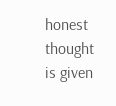honest thought is given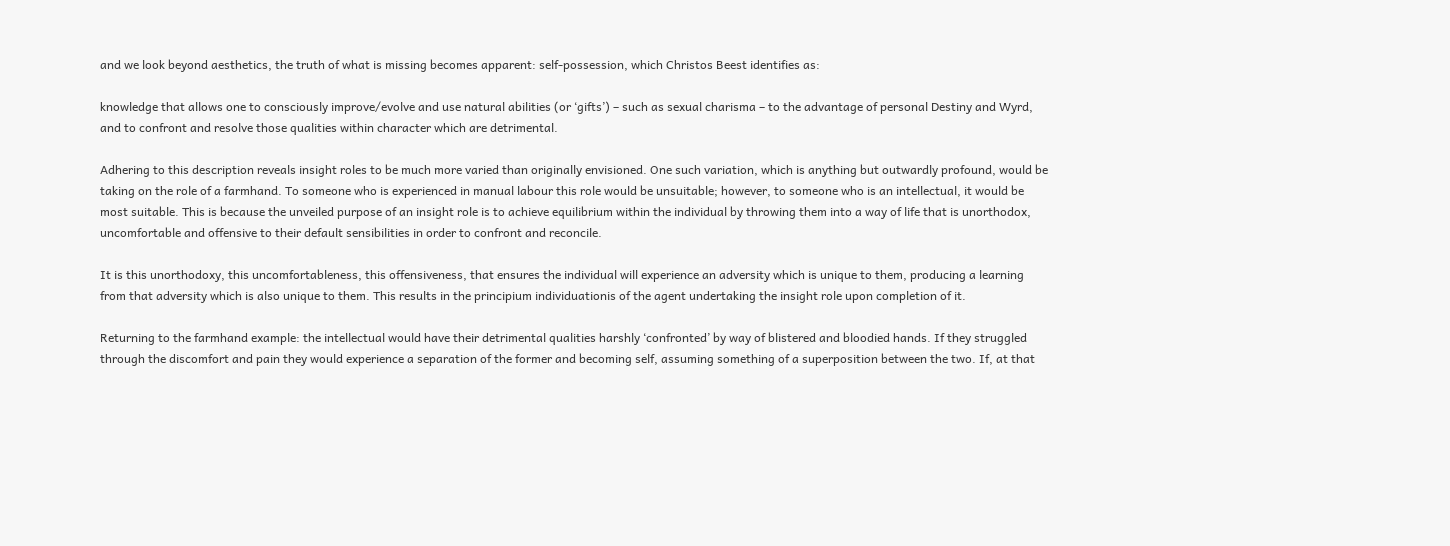and we look beyond aesthetics, the truth of what is missing becomes apparent: self-possession, which Christos Beest identifies as:

knowledge that allows one to consciously improve/evolve and use natural abilities (or ‘gifts’) – such as sexual charisma – to the advantage of personal Destiny and Wyrd, and to confront and resolve those qualities within character which are detrimental.

Adhering to this description reveals insight roles to be much more varied than originally envisioned. One such variation, which is anything but outwardly profound, would be taking on the role of a farmhand. To someone who is experienced in manual labour this role would be unsuitable; however, to someone who is an intellectual, it would be most suitable. This is because the unveiled purpose of an insight role is to achieve equilibrium within the individual by throwing them into a way of life that is unorthodox, uncomfortable and offensive to their default sensibilities in order to confront and reconcile.

It is this unorthodoxy, this uncomfortableness, this offensiveness, that ensures the individual will experience an adversity which is unique to them, producing a learning from that adversity which is also unique to them. This results in the principium individuationis of the agent undertaking the insight role upon completion of it.

Returning to the farmhand example: the intellectual would have their detrimental qualities harshly ‘confronted’ by way of blistered and bloodied hands. If they struggled through the discomfort and pain they would experience a separation of the former and becoming self, assuming something of a superposition between the two. If, at that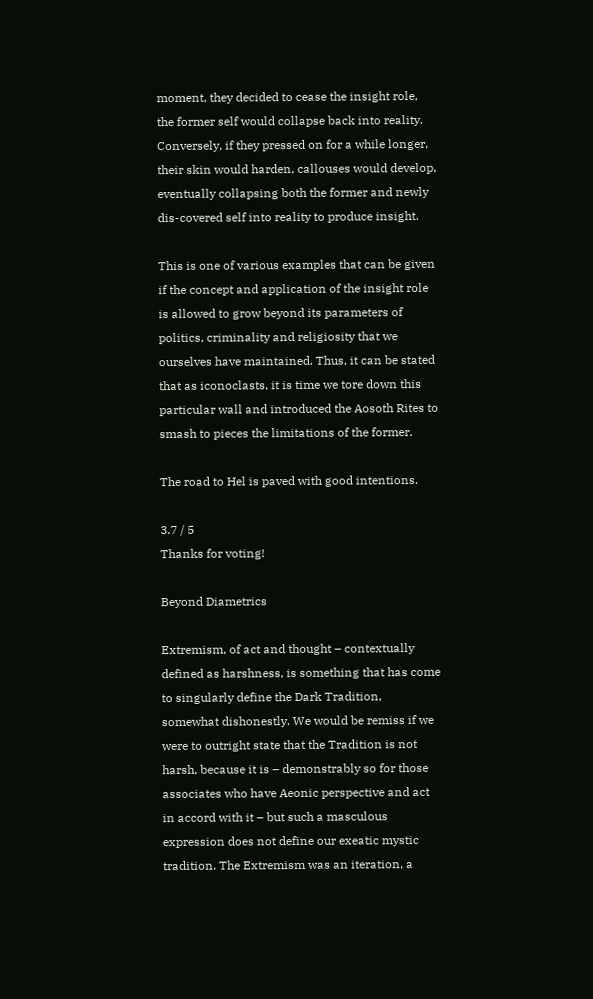moment, they decided to cease the insight role, the former self would collapse back into reality. Conversely, if they pressed on for a while longer, their skin would harden, callouses would develop, eventually collapsing both the former and newly dis-covered self into reality to produce insight.

This is one of various examples that can be given if the concept and application of the insight role is allowed to grow beyond its parameters of politics, criminality and religiosity that we ourselves have maintained. Thus, it can be stated that as iconoclasts, it is time we tore down this particular wall and introduced the Aosoth Rites to smash to pieces the limitations of the former.

The road to Hel is paved with good intentions.

3.7 / 5
Thanks for voting!

Beyond Diametrics

Extremism, of act and thought – contextually defined as harshness, is something that has come to singularly define the Dark Tradition, somewhat dishonestly. We would be remiss if we were to outright state that the Tradition is not harsh, because it is – demonstrably so for those associates who have Aeonic perspective and act in accord with it – but such a masculous expression does not define our exeatic mystic tradition. The Extremism was an iteration, a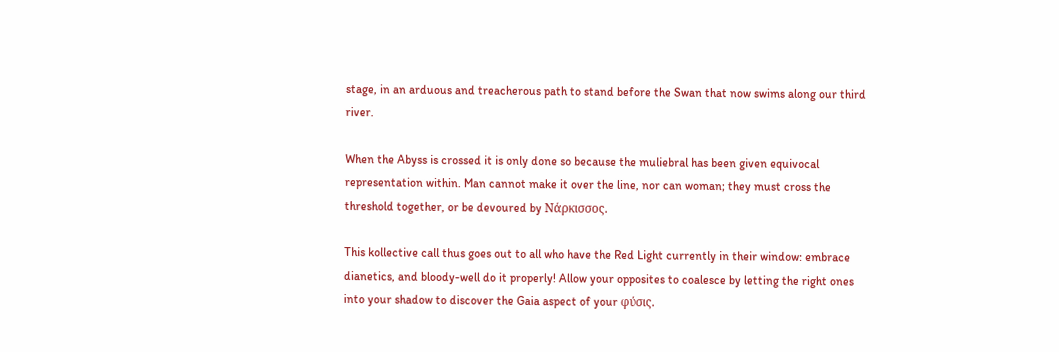stage, in an arduous and treacherous path to stand before the Swan that now swims along our third river.

When the Abyss is crossed it is only done so because the muliebral has been given equivocal representation within. Man cannot make it over the line, nor can woman; they must cross the threshold together, or be devoured by Νάρκισσος.

This kollective call thus goes out to all who have the Red Light currently in their window: embrace dianetics, and bloody-well do it properly! Allow your opposites to coalesce by letting the right ones into your shadow to discover the Gaia aspect of your φύσις.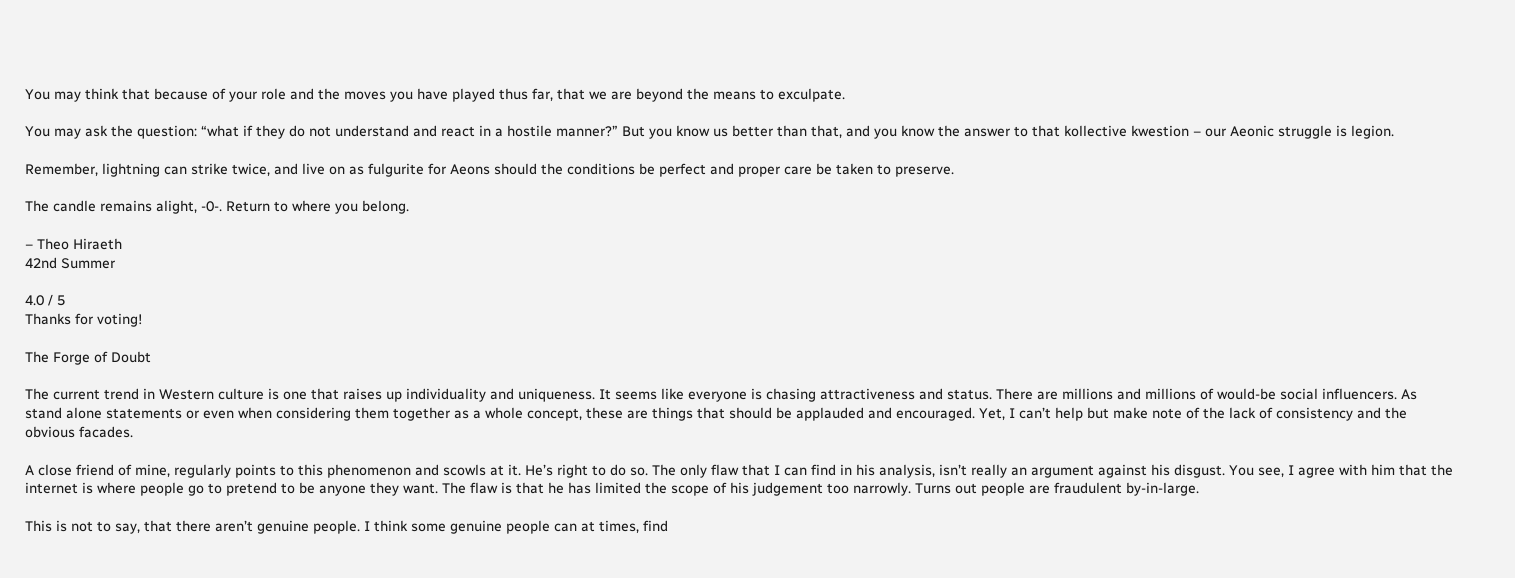You may think that because of your role and the moves you have played thus far, that we are beyond the means to exculpate.

You may ask the question: “what if they do not understand and react in a hostile manner?” But you know us better than that, and you know the answer to that kollective kwestion – our Aeonic struggle is legion.

Remember, lightning can strike twice, and live on as fulgurite for Aeons should the conditions be perfect and proper care be taken to preserve.

The candle remains alight, -0-. Return to where you belong.

– Theo Hiraeth
42nd Summer

4.0 / 5
Thanks for voting!

The Forge of Doubt

The current trend in Western culture is one that raises up individuality and uniqueness. It seems like everyone is chasing attractiveness and status. There are millions and millions of would-be social influencers. As stand alone statements or even when considering them together as a whole concept, these are things that should be applauded and encouraged. Yet, I can’t help but make note of the lack of consistency and the obvious facades.

A close friend of mine, regularly points to this phenomenon and scowls at it. He’s right to do so. The only flaw that I can find in his analysis, isn’t really an argument against his disgust. You see, I agree with him that the internet is where people go to pretend to be anyone they want. The flaw is that he has limited the scope of his judgement too narrowly. Turns out people are fraudulent by-in-large.

This is not to say, that there aren’t genuine people. I think some genuine people can at times, find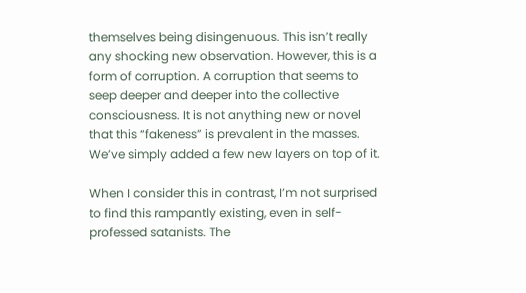themselves being disingenuous. This isn’t really any shocking new observation. However, this is a form of corruption. A corruption that seems to seep deeper and deeper into the collective consciousness. It is not anything new or novel that this “fakeness” is prevalent in the masses. We’ve simply added a few new layers on top of it.

When I consider this in contrast, I’m not surprised to find this rampantly existing, even in self-professed satanists. The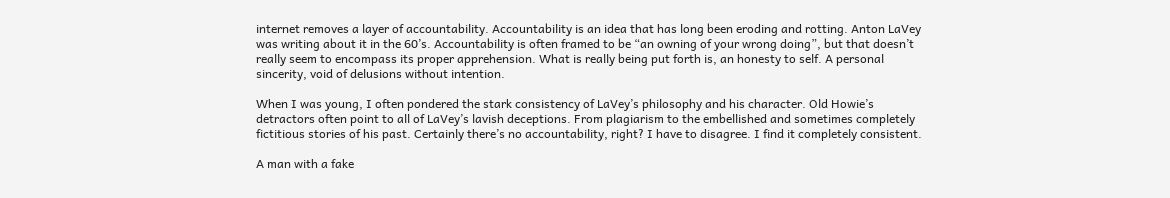internet removes a layer of accountability. Accountability is an idea that has long been eroding and rotting. Anton LaVey was writing about it in the 60’s. Accountability is often framed to be “an owning of your wrong doing”, but that doesn’t really seem to encompass its proper apprehension. What is really being put forth is, an honesty to self. A personal sincerity, void of delusions without intention.

When I was young, I often pondered the stark consistency of LaVey’s philosophy and his character. Old Howie’s detractors often point to all of LaVey’s lavish deceptions. From plagiarism to the embellished and sometimes completely fictitious stories of his past. Certainly there’s no accountability, right? I have to disagree. I find it completely consistent.

A man with a fake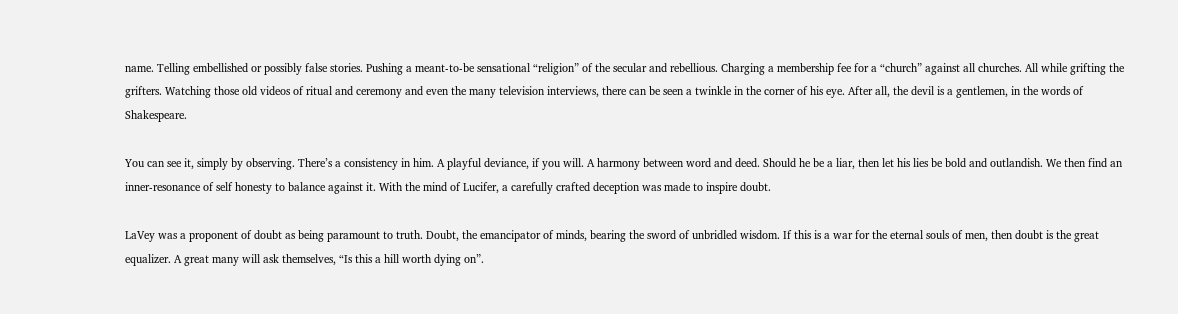name. Telling embellished or possibly false stories. Pushing a meant-to-be sensational “religion” of the secular and rebellious. Charging a membership fee for a “church” against all churches. All while grifting the grifters. Watching those old videos of ritual and ceremony and even the many television interviews, there can be seen a twinkle in the corner of his eye. After all, the devil is a gentlemen, in the words of Shakespeare.

You can see it, simply by observing. There’s a consistency in him. A playful deviance, if you will. A harmony between word and deed. Should he be a liar, then let his lies be bold and outlandish. We then find an inner-resonance of self honesty to balance against it. With the mind of Lucifer, a carefully crafted deception was made to inspire doubt.

LaVey was a proponent of doubt as being paramount to truth. Doubt, the emancipator of minds, bearing the sword of unbridled wisdom. If this is a war for the eternal souls of men, then doubt is the great equalizer. A great many will ask themselves, “Is this a hill worth dying on”.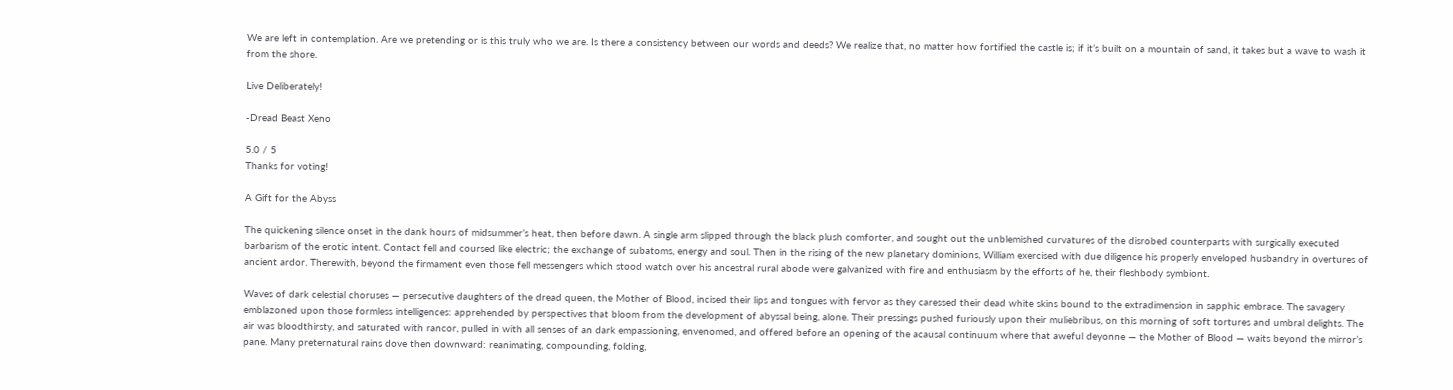We are left in contemplation. Are we pretending or is this truly who we are. Is there a consistency between our words and deeds? We realize that, no matter how fortified the castle is; if it’s built on a mountain of sand, it takes but a wave to wash it from the shore.

Live Deliberately!

-Dread Beast Xeno

5.0 / 5
Thanks for voting!

A Gift for the Abyss

The quickening silence onset in the dank hours of midsummer’s heat, then before dawn. A single arm slipped through the black plush comforter, and sought out the unblemished curvatures of the disrobed counterparts with surgically executed barbarism of the erotic intent. Contact fell and coursed like electric; the exchange of subatoms, energy and soul. Then in the rising of the new planetary dominions, William exercised with due diligence his properly enveloped husbandry in overtures of ancient ardor. Therewith, beyond the firmament even those fell messengers which stood watch over his ancestral rural abode were galvanized with fire and enthusiasm by the efforts of he, their fleshbody symbiont.

Waves of dark celestial choruses — persecutive daughters of the dread queen, the Mother of Blood, incised their lips and tongues with fervor as they caressed their dead white skins bound to the extradimension in sapphic embrace. The savagery emblazoned upon those formless intelligences: apprehended by perspectives that bloom from the development of abyssal being, alone. Their pressings pushed furiously upon their muliebribus, on this morning of soft tortures and umbral delights. The air was bloodthirsty, and saturated with rancor, pulled in with all senses of an dark empassioning, envenomed, and offered before an opening of the acausal continuum where that aweful deyonne — the Mother of Blood — waits beyond the mirror’s pane. Many preternatural rains dove then downward: reanimating, compounding, folding,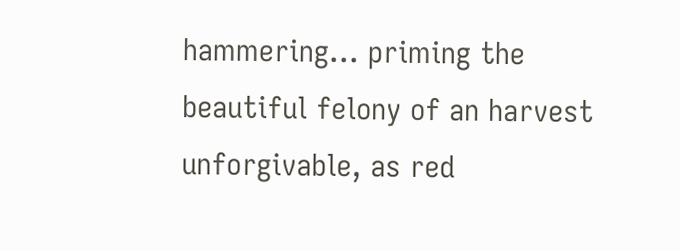hammering… priming the beautiful felony of an harvest unforgivable, as red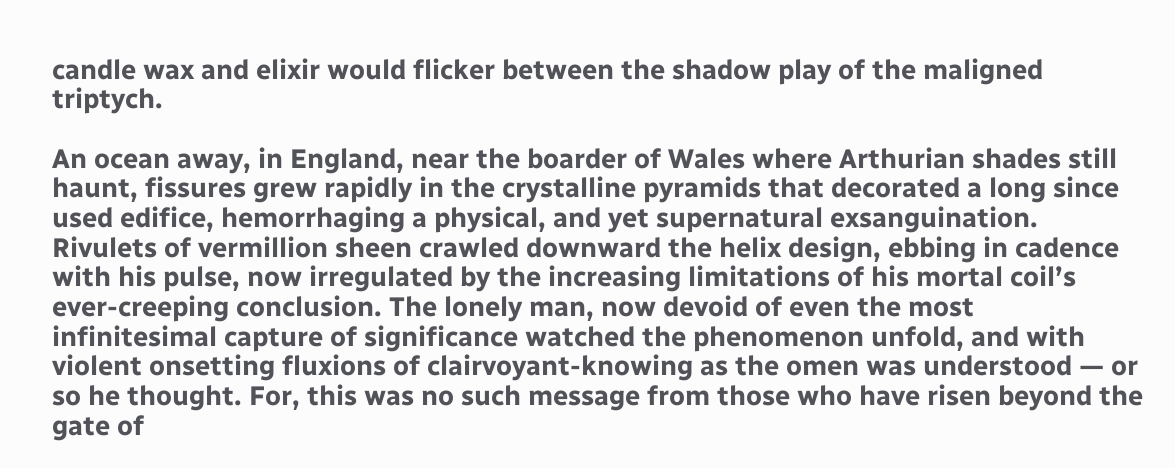candle wax and elixir would flicker between the shadow play of the maligned triptych.

An ocean away, in England, near the boarder of Wales where Arthurian shades still haunt, fissures grew rapidly in the crystalline pyramids that decorated a long since used edifice, hemorrhaging a physical, and yet supernatural exsanguination. Rivulets of vermillion sheen crawled downward the helix design, ebbing in cadence with his pulse, now irregulated by the increasing limitations of his mortal coil’s ever-creeping conclusion. The lonely man, now devoid of even the most infinitesimal capture of significance watched the phenomenon unfold, and with violent onsetting fluxions of clairvoyant-knowing as the omen was understood — or so he thought. For, this was no such message from those who have risen beyond the gate of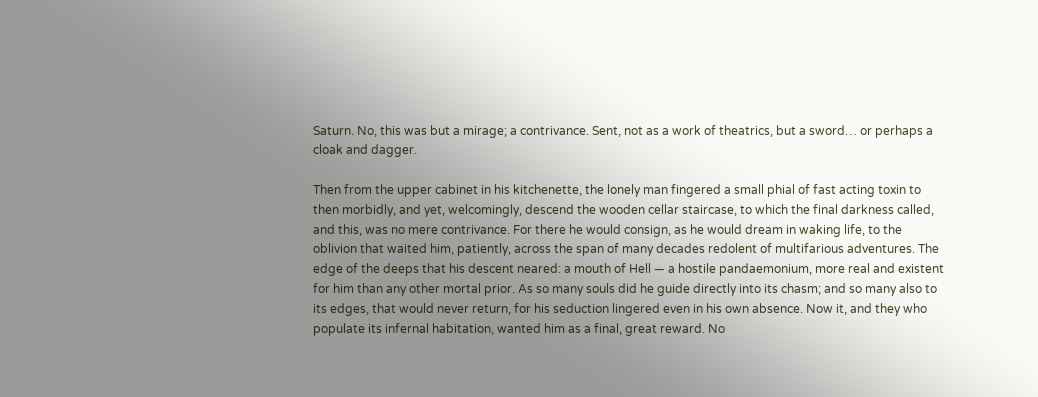Saturn. No, this was but a mirage; a contrivance. Sent, not as a work of theatrics, but a sword… or perhaps a cloak and dagger.

Then from the upper cabinet in his kitchenette, the lonely man fingered a small phial of fast acting toxin to then morbidly, and yet, welcomingly, descend the wooden cellar staircase, to which the final darkness called, and this, was no mere contrivance. For there he would consign, as he would dream in waking life, to the oblivion that waited him, patiently, across the span of many decades redolent of multifarious adventures. The edge of the deeps that his descent neared: a mouth of Hell — a hostile pandaemonium, more real and existent for him than any other mortal prior. As so many souls did he guide directly into its chasm; and so many also to its edges, that would never return, for his seduction lingered even in his own absence. Now it, and they who populate its infernal habitation, wanted him as a final, great reward. No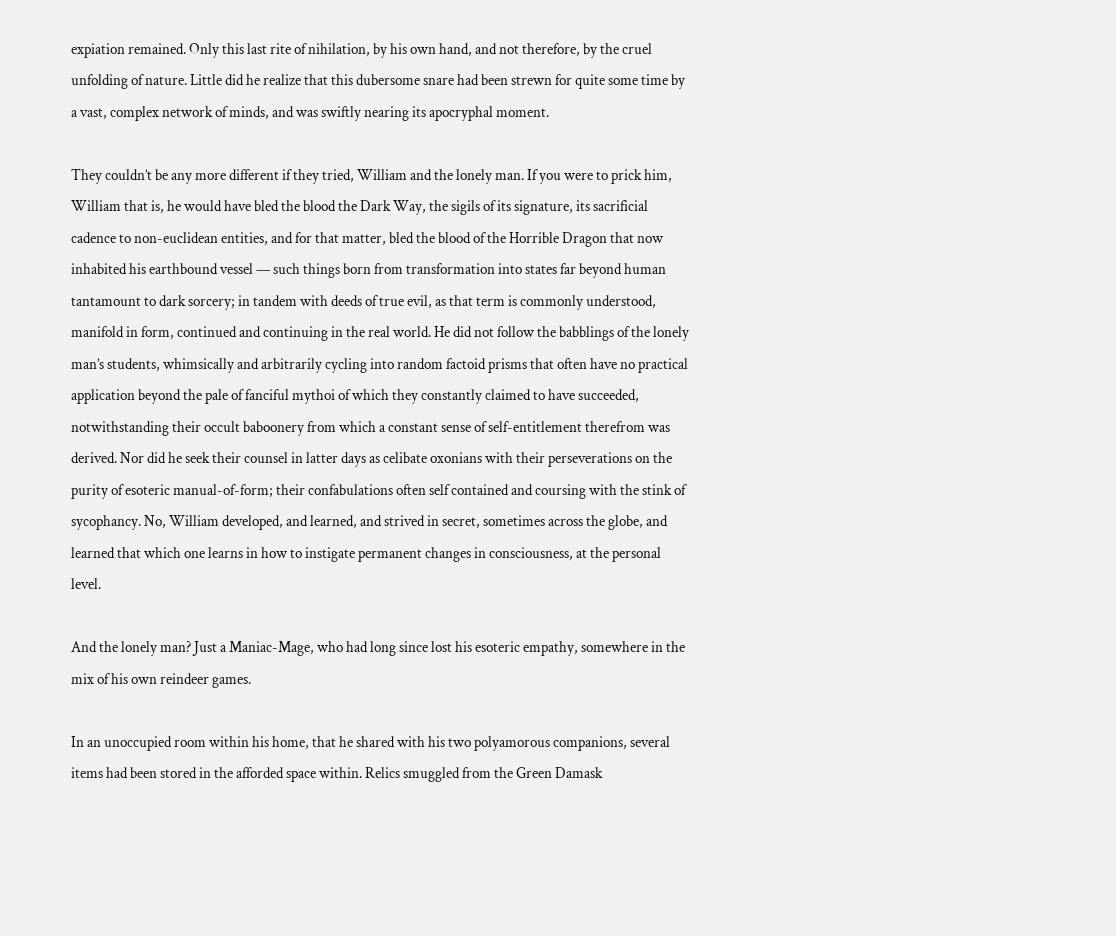expiation remained. Only this last rite of nihilation, by his own hand, and not therefore, by the cruel unfolding of nature. Little did he realize that this dubersome snare had been strewn for quite some time by a vast, complex network of minds, and was swiftly nearing its apocryphal moment.

They couldn’t be any more different if they tried, William and the lonely man. If you were to prick him, William that is, he would have bled the blood the Dark Way, the sigils of its signature, its sacrificial cadence to non-euclidean entities, and for that matter, bled the blood of the Horrible Dragon that now inhabited his earthbound vessel — such things born from transformation into states far beyond human tantamount to dark sorcery; in tandem with deeds of true evil, as that term is commonly understood, manifold in form, continued and continuing in the real world. He did not follow the babblings of the lonely man’s students, whimsically and arbitrarily cycling into random factoid prisms that often have no practical application beyond the pale of fanciful mythoi of which they constantly claimed to have succeeded, notwithstanding their occult baboonery from which a constant sense of self-entitlement therefrom was derived. Nor did he seek their counsel in latter days as celibate oxonians with their perseverations on the purity of esoteric manual-of-form; their confabulations often self contained and coursing with the stink of sycophancy. No, William developed, and learned, and strived in secret, sometimes across the globe, and learned that which one learns in how to instigate permanent changes in consciousness, at the personal level.

And the lonely man? Just a Maniac-Mage, who had long since lost his esoteric empathy, somewhere in the mix of his own reindeer games.

In an unoccupied room within his home, that he shared with his two polyamorous companions, several items had been stored in the afforded space within. Relics smuggled from the Green Damask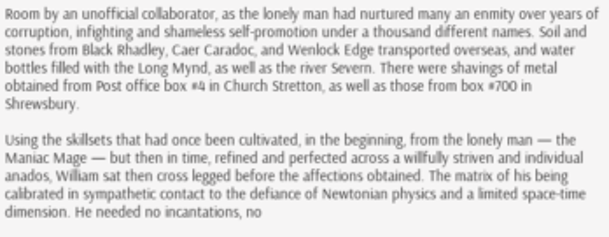Room by an unofficial collaborator, as the lonely man had nurtured many an enmity over years of corruption, infighting and shameless self-promotion under a thousand different names. Soil and stones from Black Rhadley, Caer Caradoc, and Wenlock Edge transported overseas, and water bottles filled with the Long Mynd, as well as the river Severn. There were shavings of metal obtained from Post office box #4 in Church Stretton, as well as those from box #700 in Shrewsbury.

Using the skillsets that had once been cultivated, in the beginning, from the lonely man — the Maniac Mage — but then in time, refined and perfected across a willfully striven and individual anados, William sat then cross legged before the affections obtained. The matrix of his being calibrated in sympathetic contact to the defiance of Newtonian physics and a limited space-time dimension. He needed no incantations, no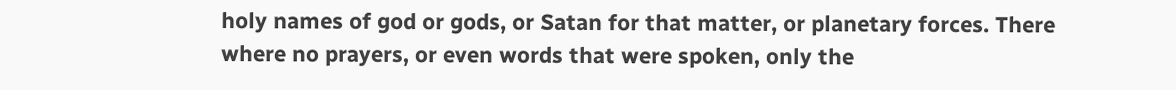holy names of god or gods, or Satan for that matter, or planetary forces. There where no prayers, or even words that were spoken, only the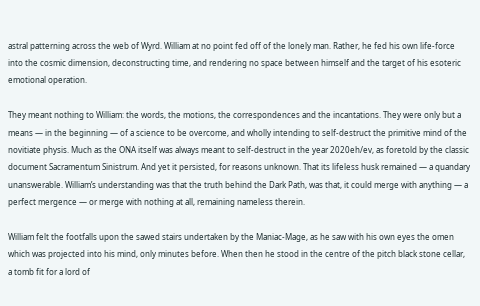astral patterning across the web of Wyrd. William at no point fed off of the lonely man. Rather, he fed his own life-force into the cosmic dimension, deconstructing time, and rendering no space between himself and the target of his esoteric emotional operation.

They meant nothing to William: the words, the motions, the correspondences and the incantations. They were only but a means — in the beginning — of a science to be overcome, and wholly intending to self-destruct the primitive mind of the novitiate physis. Much as the ONA itself was always meant to self-destruct in the year 2020eh/ev, as foretold by the classic document Sacramentum Sinistrum. And yet it persisted, for reasons unknown. That its lifeless husk remained — a quandary unanswerable. William’s understanding was that the truth behind the Dark Path, was that, it could merge with anything — a perfect mergence — or merge with nothing at all, remaining nameless therein.

William felt the footfalls upon the sawed stairs undertaken by the Maniac-Mage, as he saw with his own eyes the omen which was projected into his mind, only minutes before. When then he stood in the centre of the pitch black stone cellar, a tomb fit for a lord of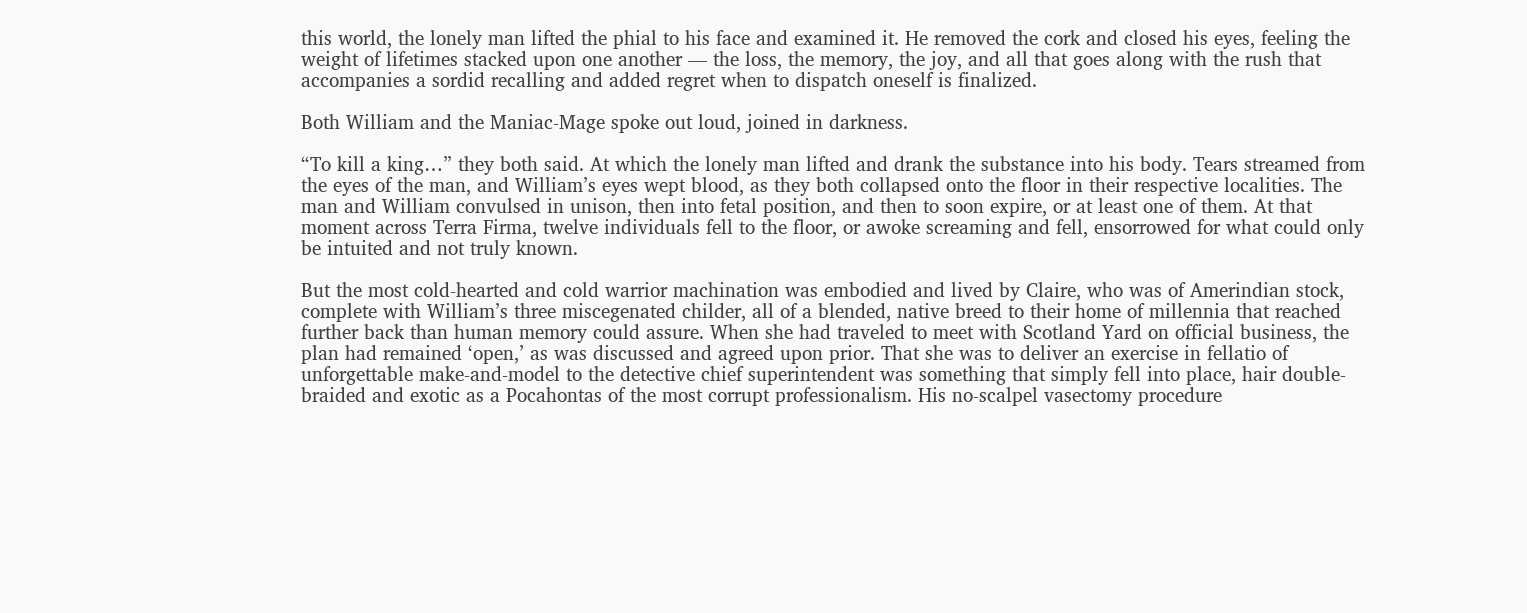this world, the lonely man lifted the phial to his face and examined it. He removed the cork and closed his eyes, feeling the weight of lifetimes stacked upon one another — the loss, the memory, the joy, and all that goes along with the rush that accompanies a sordid recalling and added regret when to dispatch oneself is finalized.

Both William and the Maniac-Mage spoke out loud, joined in darkness.

“To kill a king…” they both said. At which the lonely man lifted and drank the substance into his body. Tears streamed from the eyes of the man, and William’s eyes wept blood, as they both collapsed onto the floor in their respective localities. The man and William convulsed in unison, then into fetal position, and then to soon expire, or at least one of them. At that moment across Terra Firma, twelve individuals fell to the floor, or awoke screaming and fell, ensorrowed for what could only be intuited and not truly known.

But the most cold-hearted and cold warrior machination was embodied and lived by Claire, who was of Amerindian stock, complete with William’s three miscegenated childer, all of a blended, native breed to their home of millennia that reached further back than human memory could assure. When she had traveled to meet with Scotland Yard on official business, the plan had remained ‘open,’ as was discussed and agreed upon prior. That she was to deliver an exercise in fellatio of unforgettable make-and-model to the detective chief superintendent was something that simply fell into place, hair double-braided and exotic as a Pocahontas of the most corrupt professionalism. His no-scalpel vasectomy procedure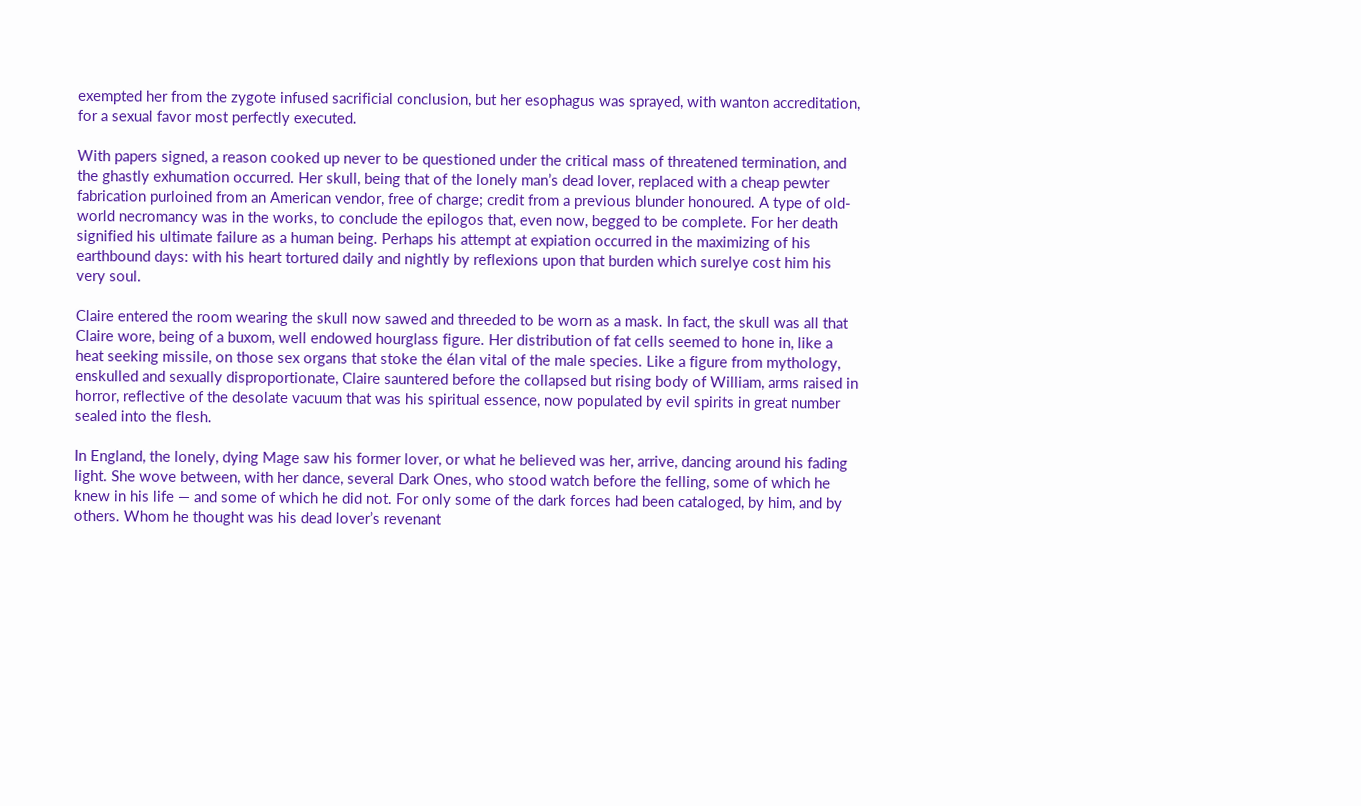exempted her from the zygote infused sacrificial conclusion, but her esophagus was sprayed, with wanton accreditation, for a sexual favor most perfectly executed.

With papers signed, a reason cooked up never to be questioned under the critical mass of threatened termination, and the ghastly exhumation occurred. Her skull, being that of the lonely man’s dead lover, replaced with a cheap pewter fabrication purloined from an American vendor, free of charge; credit from a previous blunder honoured. A type of old-world necromancy was in the works, to conclude the epilogos that, even now, begged to be complete. For her death signified his ultimate failure as a human being. Perhaps his attempt at expiation occurred in the maximizing of his earthbound days: with his heart tortured daily and nightly by reflexions upon that burden which surelye cost him his very soul.

Claire entered the room wearing the skull now sawed and threeded to be worn as a mask. In fact, the skull was all that Claire wore, being of a buxom, well endowed hourglass figure. Her distribution of fat cells seemed to hone in, like a heat seeking missile, on those sex organs that stoke the élan vital of the male species. Like a figure from mythology, enskulled and sexually disproportionate, Claire sauntered before the collapsed but rising body of William, arms raised in horror, reflective of the desolate vacuum that was his spiritual essence, now populated by evil spirits in great number sealed into the flesh.

In England, the lonely, dying Mage saw his former lover, or what he believed was her, arrive, dancing around his fading light. She wove between, with her dance, several Dark Ones, who stood watch before the felling, some of which he knew in his life — and some of which he did not. For only some of the dark forces had been cataloged, by him, and by others. Whom he thought was his dead lover’s revenant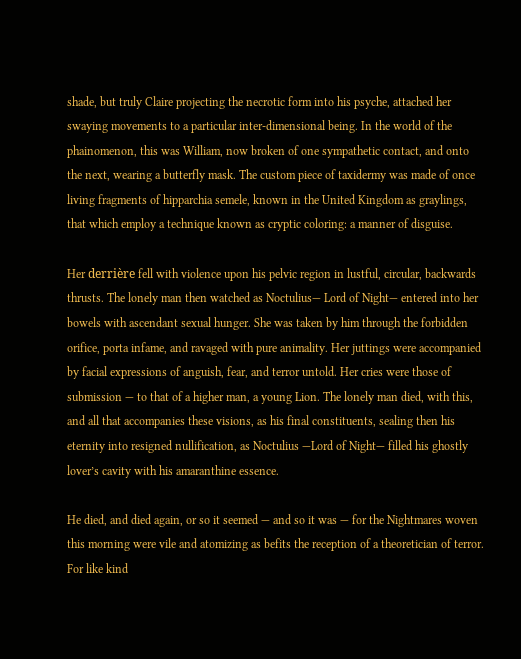shade, but truly Claire projecting the necrotic form into his psyche, attached her swaying movements to a particular inter-dimensional being. In the world of the phainomenon, this was William, now broken of one sympathetic contact, and onto the next, wearing a butterfly mask. The custom piece of taxidermy was made of once living fragments of hipparchia semele, known in the United Kingdom as graylings, that which employ a technique known as cryptic coloring: a manner of disguise.

Her derrière fell with violence upon his pelvic region in lustful, circular, backwards thrusts. The lonely man then watched as Noctulius— Lord of Night— entered into her bowels with ascendant sexual hunger. She was taken by him through the forbidden orifice, porta infame, and ravaged with pure animality. Her juttings were accompanied by facial expressions of anguish, fear, and terror untold. Her cries were those of submission — to that of a higher man, a young Lion. The lonely man died, with this, and all that accompanies these visions, as his final constituents, sealing then his eternity into resigned nullification, as Noctulius —Lord of Night— filled his ghostly lover’s cavity with his amaranthine essence.

He died, and died again, or so it seemed — and so it was — for the Nightmares woven this morning were vile and atomizing as befits the reception of a theoretician of terror. For like kind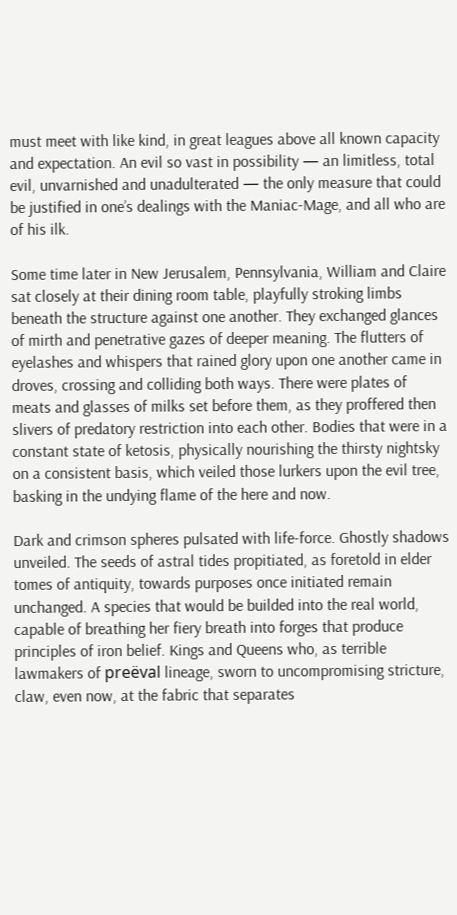must meet with like kind, in great leagues above all known capacity and expectation. An evil so vast in possibility — an limitless, total evil, unvarnished and unadulterated — the only measure that could be justified in one’s dealings with the Maniac-Mage, and all who are of his ilk.

Some time later in New Jerusalem, Pennsylvania, William and Claire sat closely at their dining room table, playfully stroking limbs beneath the structure against one another. They exchanged glances of mirth and penetrative gazes of deeper meaning. The flutters of eyelashes and whispers that rained glory upon one another came in droves, crossing and colliding both ways. There were plates of meats and glasses of milks set before them, as they proffered then slivers of predatory restriction into each other. Bodies that were in a constant state of ketosis, physically nourishing the thirsty nightsky on a consistent basis, which veiled those lurkers upon the evil tree, basking in the undying flame of the here and now.

Dark and crimson spheres pulsated with life-force. Ghostly shadows unveiled. The seeds of astral tides propitiated, as foretold in elder tomes of antiquity, towards purposes once initiated remain unchanged. A species that would be builded into the real world, capable of breathing her fiery breath into forges that produce principles of iron belief. Kings and Queens who, as terrible lawmakers of preëval lineage, sworn to uncompromising stricture, claw, even now, at the fabric that separates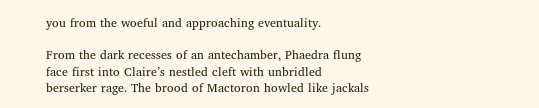you from the woeful and approaching eventuality.

From the dark recesses of an antechamber, Phaedra flung face first into Claire’s nestled cleft with unbridled berserker rage. The brood of Mactoron howled like jackals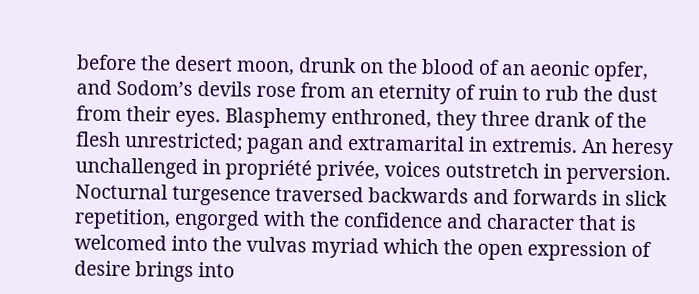before the desert moon, drunk on the blood of an aeonic opfer, and Sodom’s devils rose from an eternity of ruin to rub the dust from their eyes. Blasphemy enthroned, they three drank of the flesh unrestricted; pagan and extramarital in extremis. An heresy unchallenged in propriété privée, voices outstretch in perversion. Nocturnal turgesence traversed backwards and forwards in slick repetition, engorged with the confidence and character that is welcomed into the vulvas myriad which the open expression of desire brings into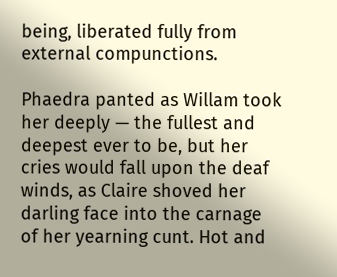being, liberated fully from external compunctions.

Phaedra panted as Willam took her deeply — the fullest and deepest ever to be, but her cries would fall upon the deaf winds, as Claire shoved her darling face into the carnage of her yearning cunt. Hot and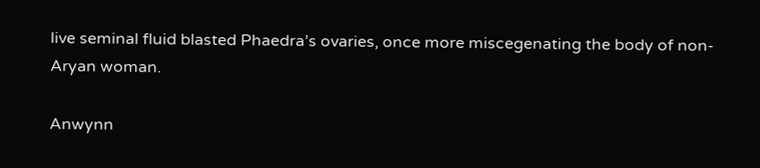live seminal fluid blasted Phaedra’s ovaries, once more miscegenating the body of non-Aryan woman.

Anwynn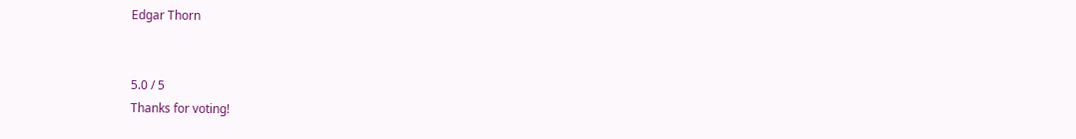Edgar Thorn


5.0 / 5
Thanks for voting!